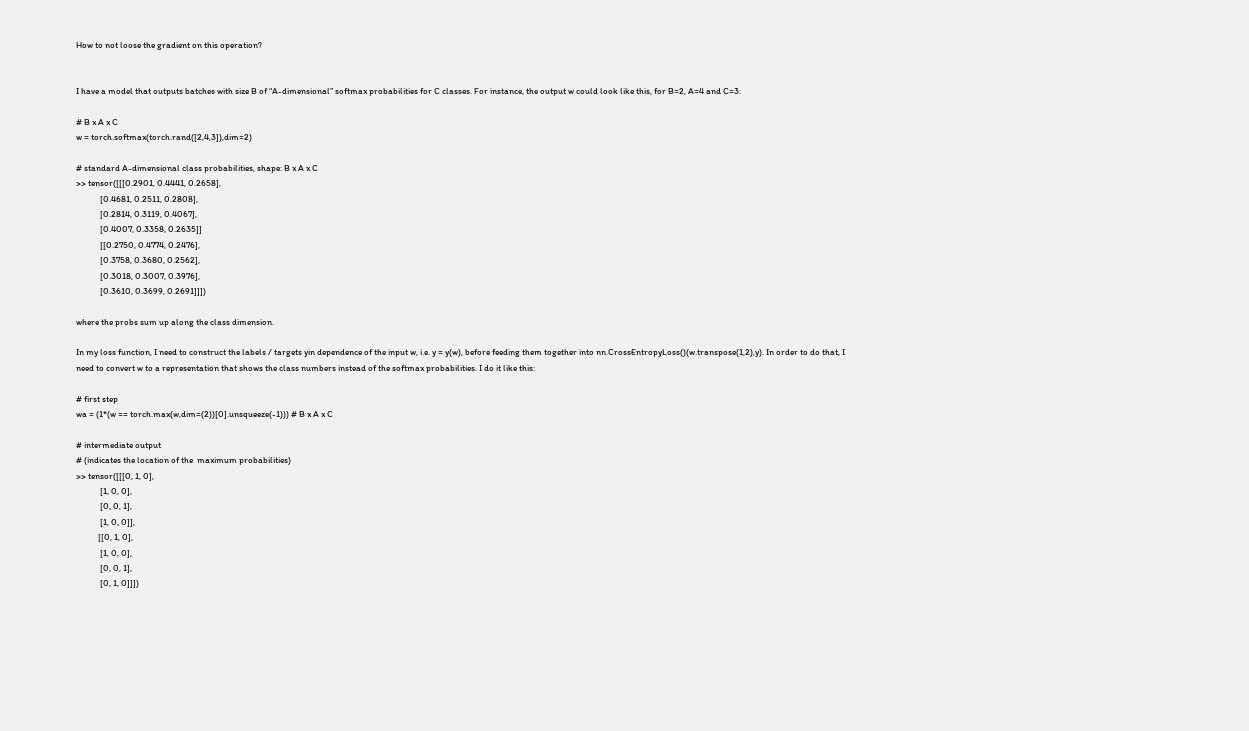How to not loose the gradient on this operation?


I have a model that outputs batches with size B of “A-dimensional” softmax probabilities for C classes. For instance, the output w could look like this, for B=2, A=4 and C=3:

# B x A x C
w = torch.softmax(torch.rand([2,4,3]),dim=2)

# standard A-dimensional class probabilities, shape: B x A x C
>> tensor([[[0.2901, 0.4441, 0.2658],
            [0.4681, 0.2511, 0.2808],
            [0.2814, 0.3119, 0.4067],
            [0.4007, 0.3358, 0.2635]]
            [[0.2750, 0.4774, 0.2476],
            [0.3758, 0.3680, 0.2562],
            [0.3018, 0.3007, 0.3976],
            [0.3610, 0.3699, 0.2691]]])

where the probs sum up along the class dimension.

In my loss function, I need to construct the labels / targets yin dependence of the input w, i.e. y = y(w), before feeding them together into nn.CrossEntropyLoss()(w.transpose(1,2),y). In order to do that, I need to convert w to a representation that shows the class numbers instead of the softmax probabilities. I do it like this:

# first step
wa = (1*(w == torch.max(w,dim=(2))[0].unsqueeze(-1))) # B x A x C

# intermediate output
# (indicates the location of the  maximum probabilities)
>> tensor([[[0, 1, 0],
            [1, 0, 0],
            [0, 0, 1],
            [1, 0, 0]],
           [[0, 1, 0],
            [1, 0, 0],
            [0, 0, 1],
            [0, 1, 0]]])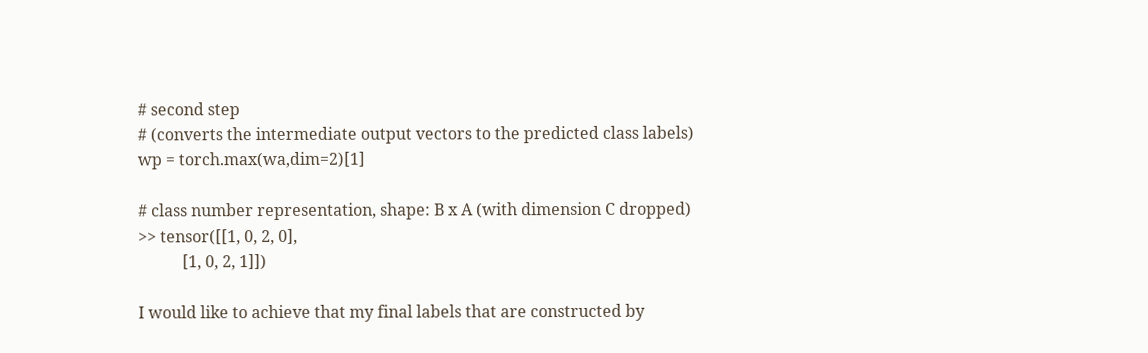# second step
# (converts the intermediate output vectors to the predicted class labels)
wp = torch.max(wa,dim=2)[1]

# class number representation, shape: B x A (with dimension C dropped)
>> tensor([[1, 0, 2, 0],
           [1, 0, 2, 1]])

I would like to achieve that my final labels that are constructed by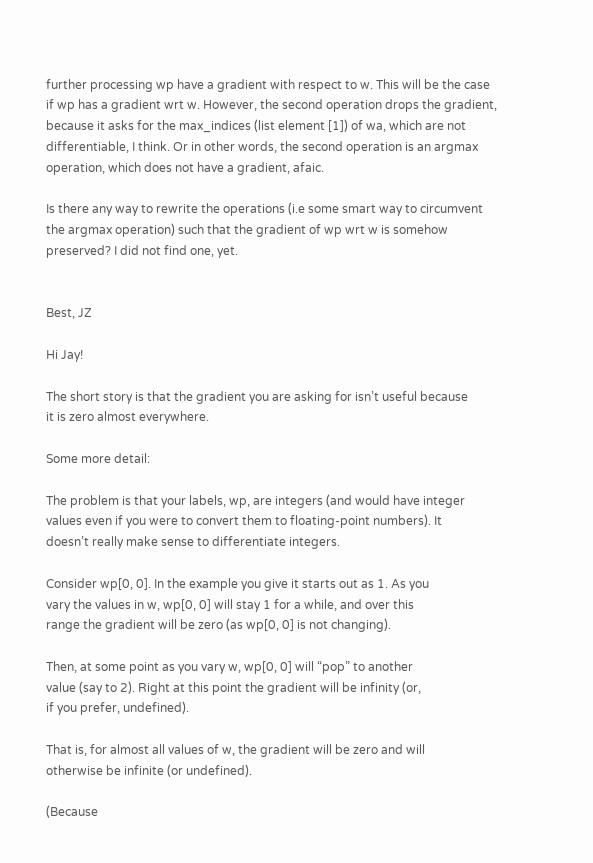further processing wp have a gradient with respect to w. This will be the case if wp has a gradient wrt w. However, the second operation drops the gradient, because it asks for the max_indices (list element [1]) of wa, which are not differentiable, I think. Or in other words, the second operation is an argmax operation, which does not have a gradient, afaic.

Is there any way to rewrite the operations (i.e some smart way to circumvent the argmax operation) such that the gradient of wp wrt w is somehow preserved? I did not find one, yet.


Best, JZ

Hi Jay!

The short story is that the gradient you are asking for isn’t useful because
it is zero almost everywhere.

Some more detail:

The problem is that your labels, wp, are integers (and would have integer
values even if you were to convert them to floating-point numbers). It
doesn’t really make sense to differentiate integers.

Consider wp[0, 0]. In the example you give it starts out as 1. As you
vary the values in w, wp[0, 0] will stay 1 for a while, and over this
range the gradient will be zero (as wp[0, 0] is not changing).

Then, at some point as you vary w, wp[0, 0] will “pop” to another
value (say to 2). Right at this point the gradient will be infinity (or,
if you prefer, undefined).

That is, for almost all values of w, the gradient will be zero and will
otherwise be infinite (or undefined).

(Because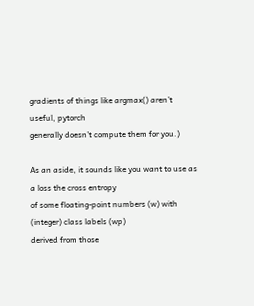gradients of things like argmax() aren’t useful, pytorch
generally doesn’t compute them for you.)

As an aside, it sounds like you want to use as a loss the cross entropy
of some floating-point numbers (w) with (integer) class labels (wp)
derived from those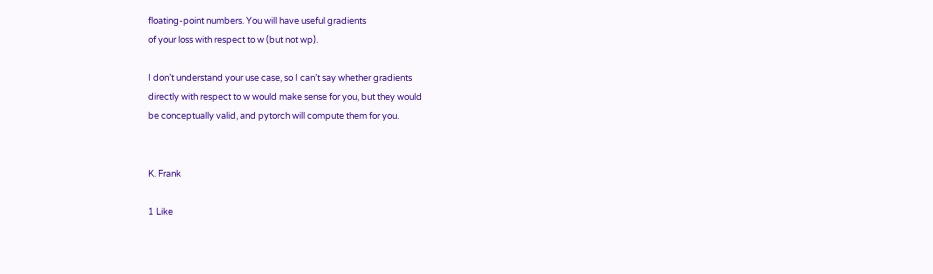floating-point numbers. You will have useful gradients
of your loss with respect to w (but not wp).

I don’t understand your use case, so I can’t say whether gradients
directly with respect to w would make sense for you, but they would
be conceptually valid, and pytorch will compute them for you.


K. Frank

1 Like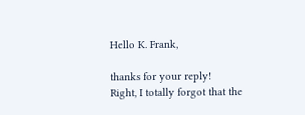Hello K. Frank,

thanks for your reply!
Right, I totally forgot that the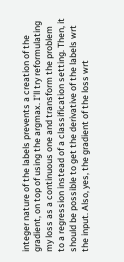integer nature of the labels prevents a creation of the gradient, on top of using the argmax. I’ll try reformulating my loss as a continuous one and transform the problem to a regression instead of a classification setting. Then, it should be possible to get the derivative of the labels wrt the input. Also, yes, the gradient of the loss wrt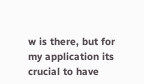w is there, but for my application its crucial to have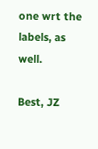one wrt the labels, as well.

Best, JZ